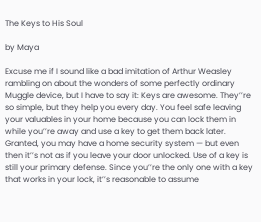The Keys to His Soul

by Maya

Excuse me if I sound like a bad imitation of Arthur Weasley rambling on about the wonders of some perfectly ordinary Muggle device, but I have to say it: Keys are awesome. They’’re so simple, but they help you every day. You feel safe leaving your valuables in your home because you can lock them in while you’’re away and use a key to get them back later. Granted, you may have a home security system — but even then it’’s not as if you leave your door unlocked. Use of a key is still your primary defense. Since you’’re the only one with a key that works in your lock, it’’s reasonable to assume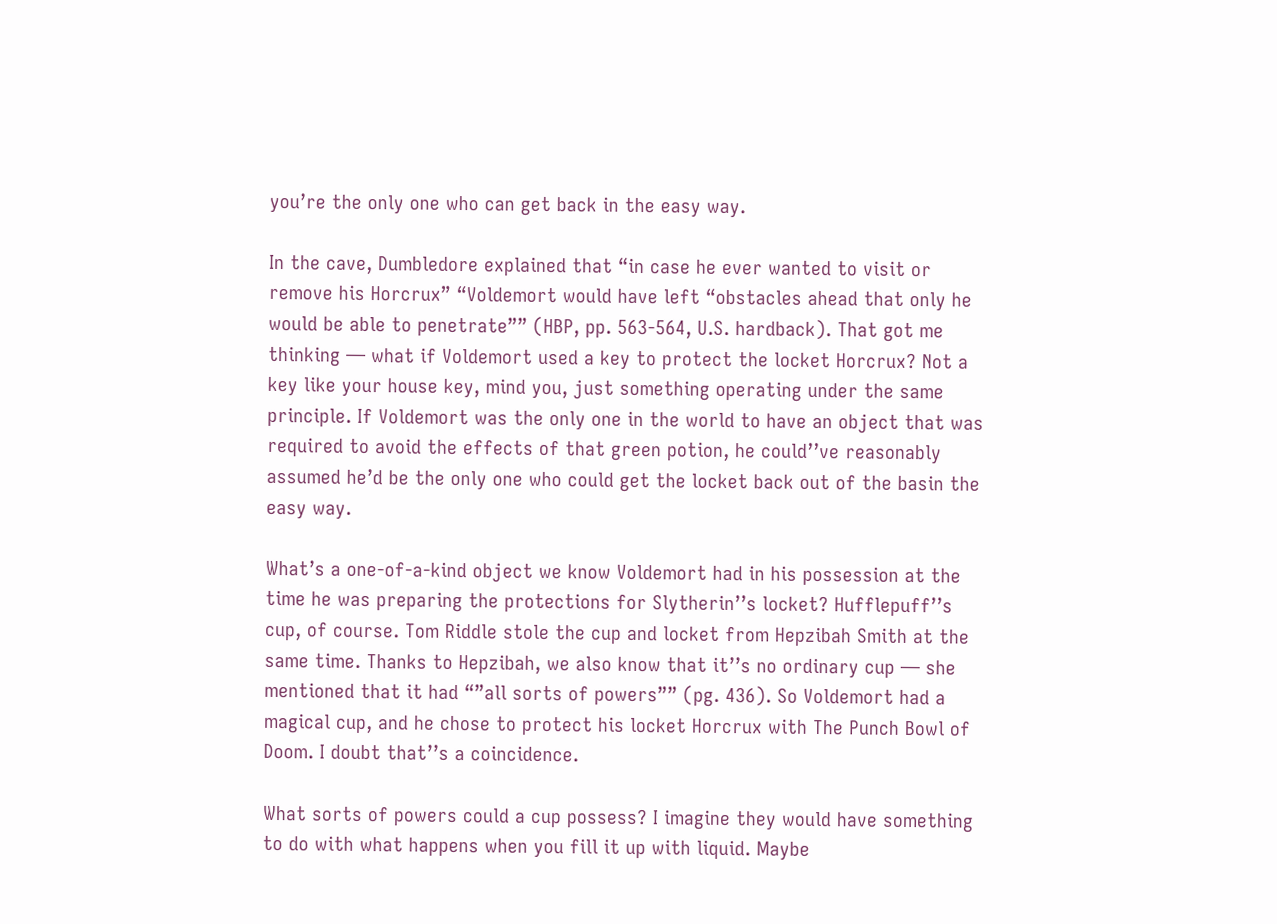you’re the only one who can get back in the easy way.

In the cave, Dumbledore explained that “in case he ever wanted to visit or remove his Horcrux” “Voldemort would have left “obstacles ahead that only he would be able to penetrate”” (HBP, pp. 563-564, U.S. hardback). That got me thinking — what if Voldemort used a key to protect the locket Horcrux? Not a key like your house key, mind you, just something operating under the same principle. If Voldemort was the only one in the world to have an object that was required to avoid the effects of that green potion, he could’’ve reasonably assumed he’d be the only one who could get the locket back out of the basin the easy way.

What’s a one-of-a-kind object we know Voldemort had in his possession at the time he was preparing the protections for Slytherin’’s locket? Hufflepuff’’s cup, of course. Tom Riddle stole the cup and locket from Hepzibah Smith at the same time. Thanks to Hepzibah, we also know that it’’s no ordinary cup — she mentioned that it had “”all sorts of powers”” (pg. 436). So Voldemort had a magical cup, and he chose to protect his locket Horcrux with The Punch Bowl of Doom. I doubt that’’s a coincidence.

What sorts of powers could a cup possess? I imagine they would have something to do with what happens when you fill it up with liquid. Maybe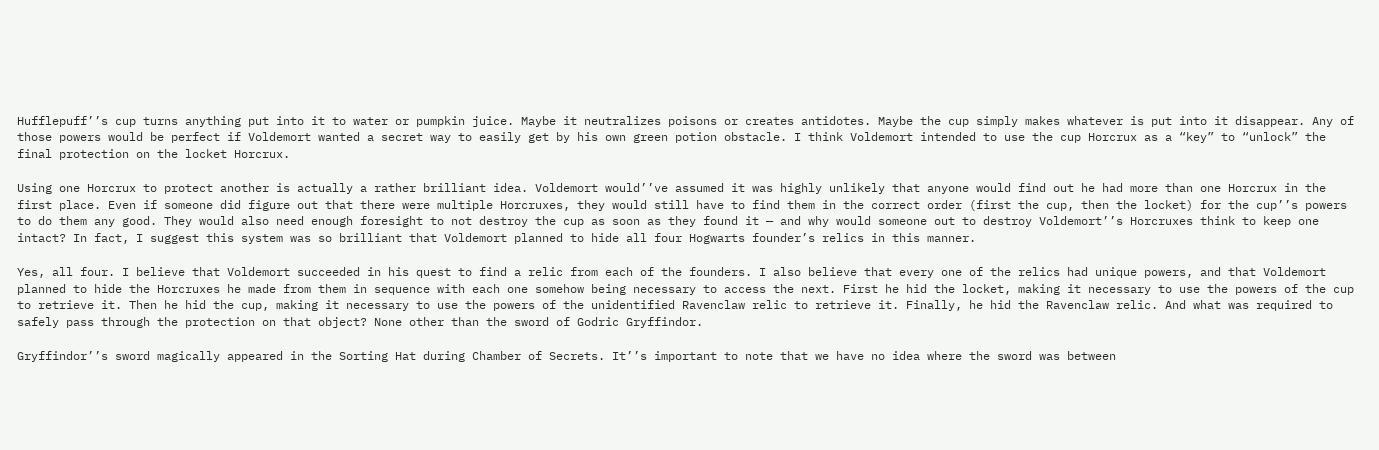Hufflepuff’’s cup turns anything put into it to water or pumpkin juice. Maybe it neutralizes poisons or creates antidotes. Maybe the cup simply makes whatever is put into it disappear. Any of those powers would be perfect if Voldemort wanted a secret way to easily get by his own green potion obstacle. I think Voldemort intended to use the cup Horcrux as a “key” to “unlock” the final protection on the locket Horcrux.

Using one Horcrux to protect another is actually a rather brilliant idea. Voldemort would’’ve assumed it was highly unlikely that anyone would find out he had more than one Horcrux in the first place. Even if someone did figure out that there were multiple Horcruxes, they would still have to find them in the correct order (first the cup, then the locket) for the cup’’s powers to do them any good. They would also need enough foresight to not destroy the cup as soon as they found it — and why would someone out to destroy Voldemort’’s Horcruxes think to keep one intact? In fact, I suggest this system was so brilliant that Voldemort planned to hide all four Hogwarts founder’s relics in this manner.

Yes, all four. I believe that Voldemort succeeded in his quest to find a relic from each of the founders. I also believe that every one of the relics had unique powers, and that Voldemort planned to hide the Horcruxes he made from them in sequence with each one somehow being necessary to access the next. First he hid the locket, making it necessary to use the powers of the cup to retrieve it. Then he hid the cup, making it necessary to use the powers of the unidentified Ravenclaw relic to retrieve it. Finally, he hid the Ravenclaw relic. And what was required to safely pass through the protection on that object? None other than the sword of Godric Gryffindor.

Gryffindor’’s sword magically appeared in the Sorting Hat during Chamber of Secrets. It’’s important to note that we have no idea where the sword was between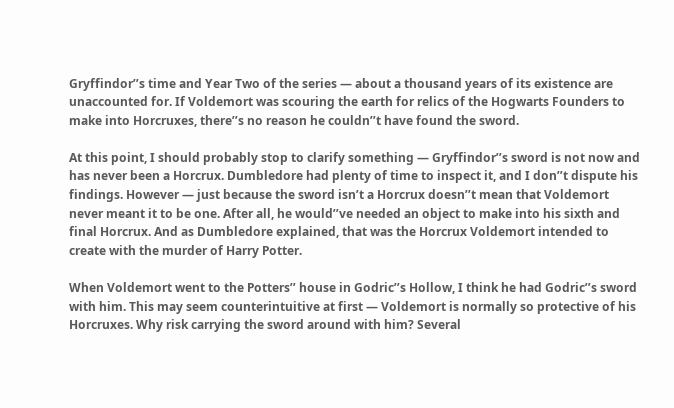Gryffindor’’s time and Year Two of the series — about a thousand years of its existence are unaccounted for. If Voldemort was scouring the earth for relics of the Hogwarts Founders to make into Horcruxes, there’’s no reason he couldn’’t have found the sword.

At this point, I should probably stop to clarify something — Gryffindor’’s sword is not now and has never been a Horcrux. Dumbledore had plenty of time to inspect it, and I don’’t dispute his findings. However — just because the sword isn’t a Horcrux doesn’’t mean that Voldemort never meant it to be one. After all, he would’’ve needed an object to make into his sixth and final Horcrux. And as Dumbledore explained, that was the Horcrux Voldemort intended to create with the murder of Harry Potter.

When Voldemort went to the Potters’’ house in Godric’’s Hollow, I think he had Godric’’s sword with him. This may seem counterintuitive at first — Voldemort is normally so protective of his Horcruxes. Why risk carrying the sword around with him? Several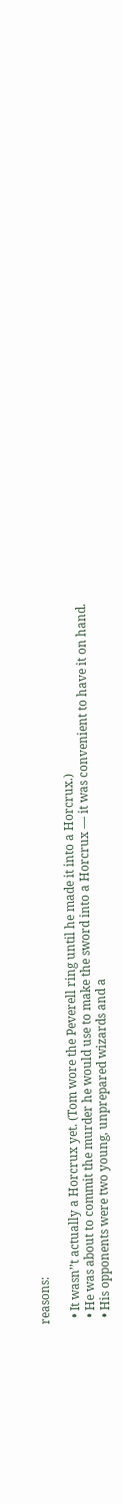reasons:

  • It wasn’’t actually a Horcrux yet. (Tom wore the Peverell ring until he made it into a Horcrux.)
  • He was about to commit the murder he would use to make the sword into a Horcrux — it was convenient to have it on hand.
  • His opponents were two young, unprepared wizards and a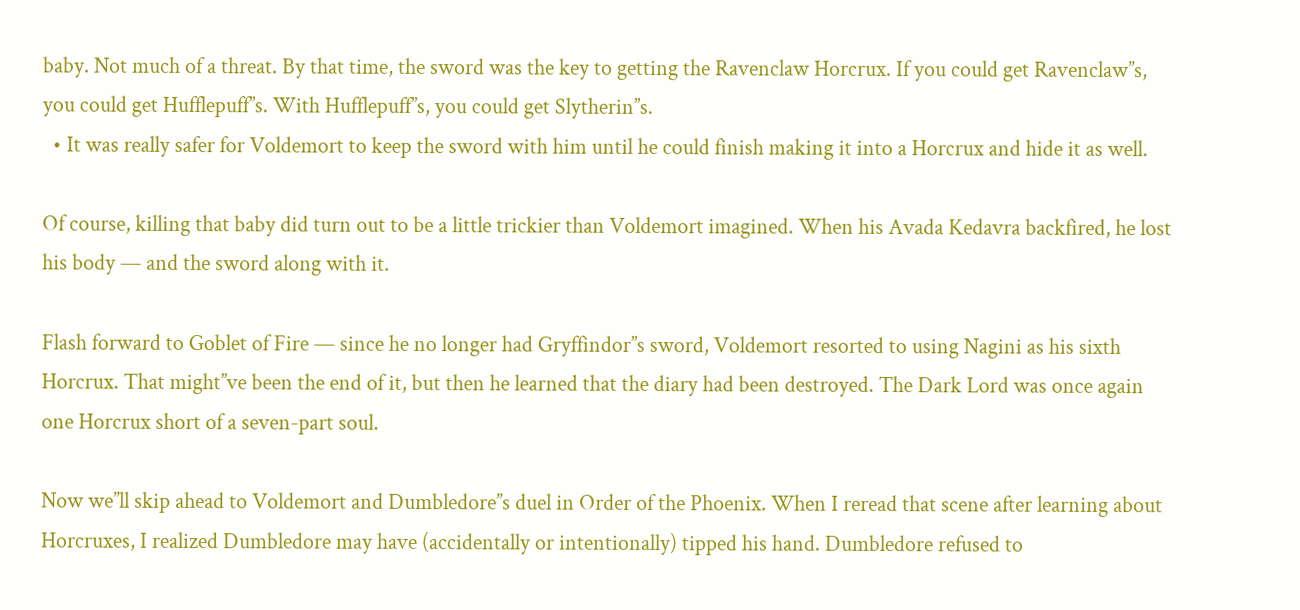baby. Not much of a threat. By that time, the sword was the key to getting the Ravenclaw Horcrux. If you could get Ravenclaw’’s, you could get Hufflepuff’’s. With Hufflepuff’’s, you could get Slytherin’’s.
  • It was really safer for Voldemort to keep the sword with him until he could finish making it into a Horcrux and hide it as well.

Of course, killing that baby did turn out to be a little trickier than Voldemort imagined. When his Avada Kedavra backfired, he lost his body — and the sword along with it.

Flash forward to Goblet of Fire — since he no longer had Gryffindor’’s sword, Voldemort resorted to using Nagini as his sixth Horcrux. That might’’ve been the end of it, but then he learned that the diary had been destroyed. The Dark Lord was once again one Horcrux short of a seven-part soul.

Now we’’ll skip ahead to Voldemort and Dumbledore’’s duel in Order of the Phoenix. When I reread that scene after learning about Horcruxes, I realized Dumbledore may have (accidentally or intentionally) tipped his hand. Dumbledore refused to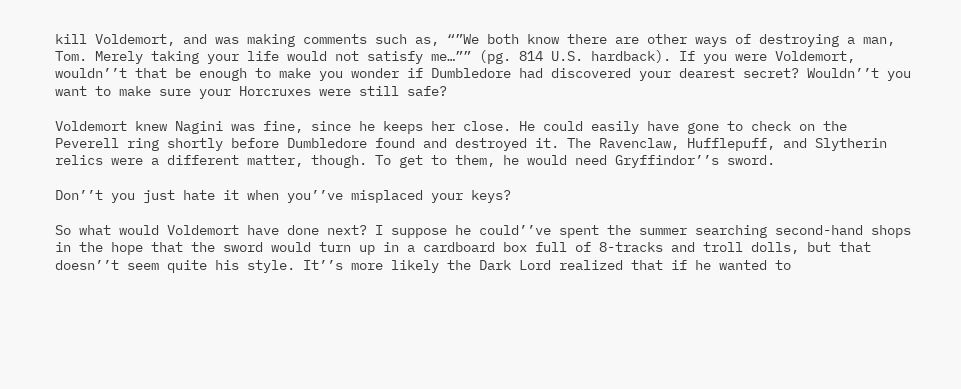kill Voldemort, and was making comments such as, “”We both know there are other ways of destroying a man, Tom. Merely taking your life would not satisfy me…”” (pg. 814 U.S. hardback). If you were Voldemort, wouldn’’t that be enough to make you wonder if Dumbledore had discovered your dearest secret? Wouldn’’t you want to make sure your Horcruxes were still safe?

Voldemort knew Nagini was fine, since he keeps her close. He could easily have gone to check on the Peverell ring shortly before Dumbledore found and destroyed it. The Ravenclaw, Hufflepuff, and Slytherin relics were a different matter, though. To get to them, he would need Gryffindor’’s sword.

Don’’t you just hate it when you’’ve misplaced your keys?

So what would Voldemort have done next? I suppose he could’’ve spent the summer searching second-hand shops in the hope that the sword would turn up in a cardboard box full of 8-tracks and troll dolls, but that doesn’’t seem quite his style. It’’s more likely the Dark Lord realized that if he wanted to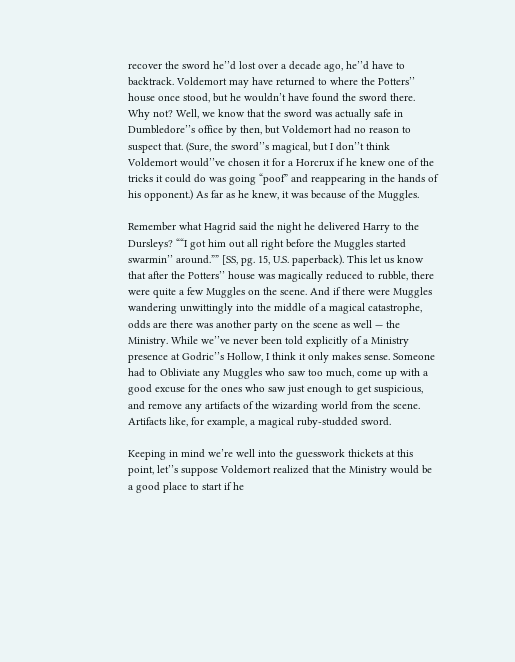recover the sword he’’d lost over a decade ago, he’’d have to backtrack. Voldemort may have returned to where the Potters’’ house once stood, but he wouldn’t have found the sword there. Why not? Well, we know that the sword was actually safe in Dumbledore’’s office by then, but Voldemort had no reason to suspect that. (Sure, the sword’’s magical, but I don’’t think Voldemort would’’ve chosen it for a Horcrux if he knew one of the tricks it could do was going “poof” and reappearing in the hands of his opponent.) As far as he knew, it was because of the Muggles.

Remember what Hagrid said the night he delivered Harry to the Dursleys? ““I got him out all right before the Muggles started swarmin’’ around.”” [SS, pg. 15, U.S. paperback). This let us know that after the Potters’’ house was magically reduced to rubble, there were quite a few Muggles on the scene. And if there were Muggles wandering unwittingly into the middle of a magical catastrophe, odds are there was another party on the scene as well — the Ministry. While we’’ve never been told explicitly of a Ministry presence at Godric’’s Hollow, I think it only makes sense. Someone had to Obliviate any Muggles who saw too much, come up with a good excuse for the ones who saw just enough to get suspicious, and remove any artifacts of the wizarding world from the scene. Artifacts like, for example, a magical ruby-studded sword.

Keeping in mind we’re well into the guesswork thickets at this point, let’’s suppose Voldemort realized that the Ministry would be a good place to start if he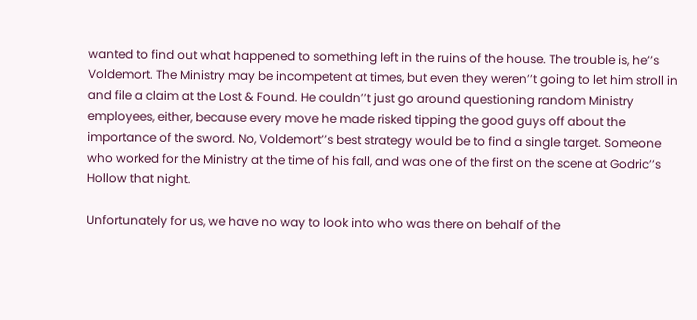wanted to find out what happened to something left in the ruins of the house. The trouble is, he’’s Voldemort. The Ministry may be incompetent at times, but even they weren’’t going to let him stroll in and file a claim at the Lost & Found. He couldn’’t just go around questioning random Ministry employees, either, because every move he made risked tipping the good guys off about the importance of the sword. No, Voldemort’’s best strategy would be to find a single target. Someone who worked for the Ministry at the time of his fall, and was one of the first on the scene at Godric’’s Hollow that night.

Unfortunately for us, we have no way to look into who was there on behalf of the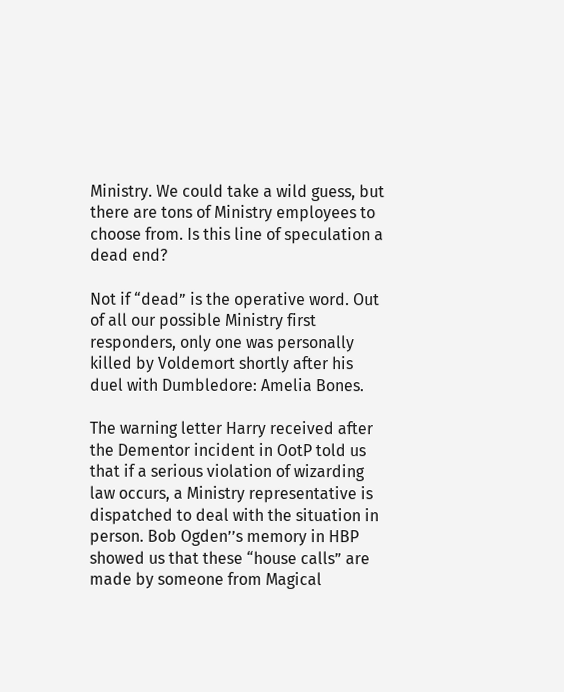Ministry. We could take a wild guess, but there are tons of Ministry employees to choose from. Is this line of speculation a dead end?

Not if “dead” is the operative word. Out of all our possible Ministry first responders, only one was personally killed by Voldemort shortly after his duel with Dumbledore: Amelia Bones.

The warning letter Harry received after the Dementor incident in OotP told us that if a serious violation of wizarding law occurs, a Ministry representative is dispatched to deal with the situation in person. Bob Ogden’’s memory in HBP showed us that these “house calls” are made by someone from Magical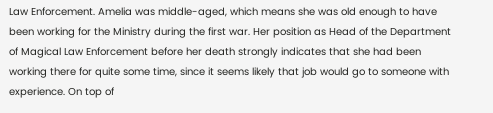Law Enforcement. Amelia was middle-aged, which means she was old enough to have been working for the Ministry during the first war. Her position as Head of the Department of Magical Law Enforcement before her death strongly indicates that she had been working there for quite some time, since it seems likely that job would go to someone with experience. On top of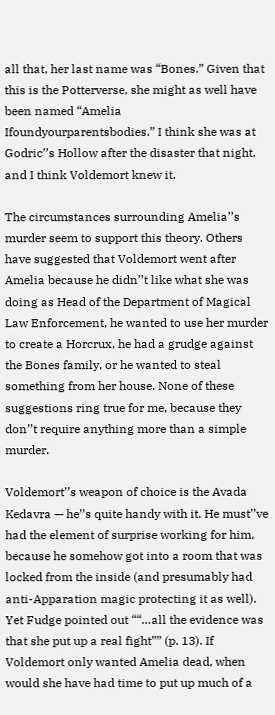all that, her last name was “Bones.” Given that this is the Potterverse, she might as well have been named “Amelia Ifoundyourparentsbodies.” I think she was at Godric’’s Hollow after the disaster that night, and I think Voldemort knew it.

The circumstances surrounding Amelia’’s murder seem to support this theory. Others have suggested that Voldemort went after Amelia because he didn’’t like what she was doing as Head of the Department of Magical Law Enforcement, he wanted to use her murder to create a Horcrux, he had a grudge against the Bones family, or he wanted to steal something from her house. None of these suggestions ring true for me, because they don’’t require anything more than a simple murder.

Voldemort’’s weapon of choice is the Avada Kedavra — he’’s quite handy with it. He must’’ve had the element of surprise working for him, because he somehow got into a room that was locked from the inside (and presumably had anti-Apparation magic protecting it as well). Yet Fudge pointed out ““…all the evidence was that she put up a real fight”” (p. 13). If Voldemort only wanted Amelia dead, when would she have had time to put up much of a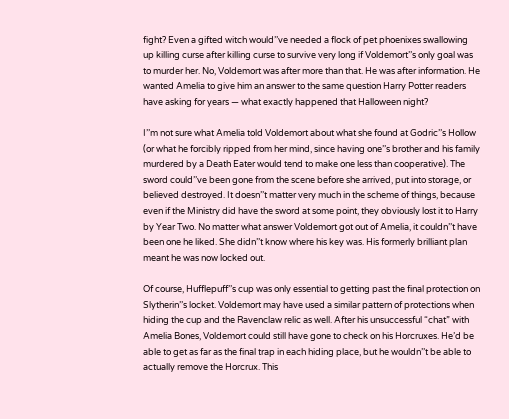fight? Even a gifted witch would’’ve needed a flock of pet phoenixes swallowing up killing curse after killing curse to survive very long if Voldemort’’s only goal was to murder her. No, Voldemort was after more than that. He was after information. He wanted Amelia to give him an answer to the same question Harry Potter readers have asking for years — what exactly happened that Halloween night?

I’’m not sure what Amelia told Voldemort about what she found at Godric’’s Hollow (or what he forcibly ripped from her mind, since having one’’s brother and his family murdered by a Death Eater would tend to make one less than cooperative). The sword could’’ve been gone from the scene before she arrived, put into storage, or believed destroyed. It doesn’’t matter very much in the scheme of things, because even if the Ministry did have the sword at some point, they obviously lost it to Harry by Year Two. No matter what answer Voldemort got out of Amelia, it couldn’’t have been one he liked. She didn’’t know where his key was. His formerly brilliant plan meant he was now locked out.

Of course, Hufflepuff’’s cup was only essential to getting past the final protection on Slytherin’’s locket. Voldemort may have used a similar pattern of protections when hiding the cup and the Ravenclaw relic as well. After his unsuccessful “chat” with Amelia Bones, Voldemort could still have gone to check on his Horcruxes. He’d be able to get as far as the final trap in each hiding place, but he wouldn’’t be able to actually remove the Horcrux. This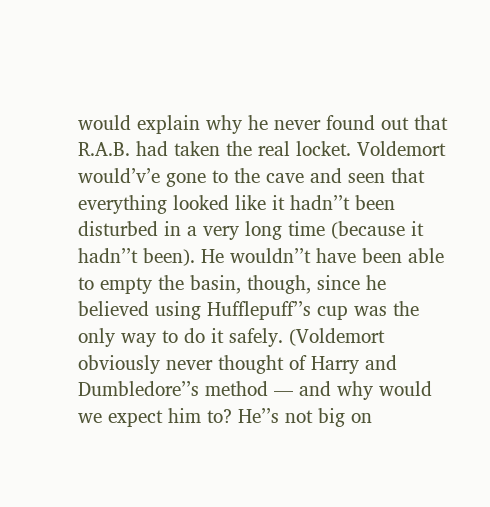would explain why he never found out that R.A.B. had taken the real locket. Voldemort would’v’e gone to the cave and seen that everything looked like it hadn’’t been disturbed in a very long time (because it hadn’’t been). He wouldn’’t have been able to empty the basin, though, since he believed using Hufflepuff’’s cup was the only way to do it safely. (Voldemort obviously never thought of Harry and Dumbledore’’s method — and why would we expect him to? He’’s not big on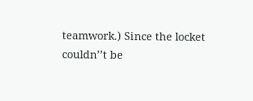teamwork.) Since the locket couldn’’t be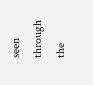seen through the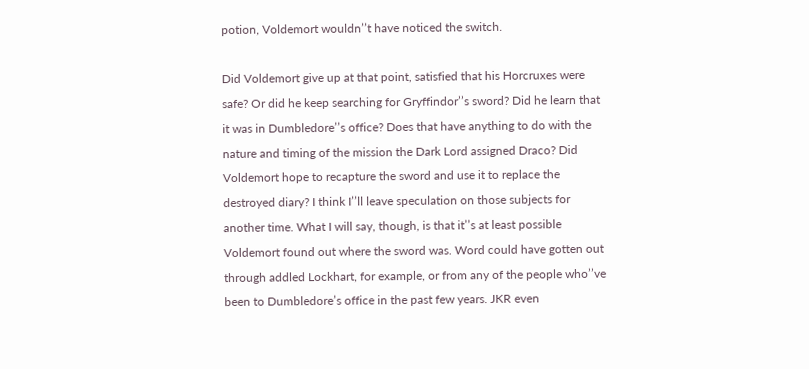potion, Voldemort wouldn’’t have noticed the switch.

Did Voldemort give up at that point, satisfied that his Horcruxes were safe? Or did he keep searching for Gryffindor’’s sword? Did he learn that it was in Dumbledore’’s office? Does that have anything to do with the nature and timing of the mission the Dark Lord assigned Draco? Did Voldemort hope to recapture the sword and use it to replace the destroyed diary? I think I’’ll leave speculation on those subjects for another time. What I will say, though, is that it’’s at least possible Voldemort found out where the sword was. Word could have gotten out through addled Lockhart, for example, or from any of the people who’’ve been to Dumbledore’s office in the past few years. JKR even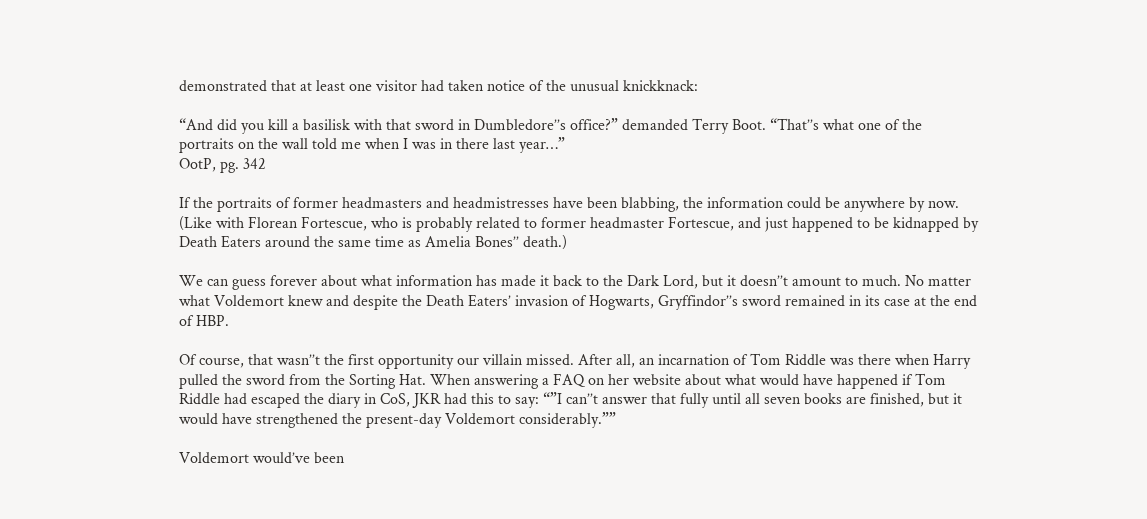demonstrated that at least one visitor had taken notice of the unusual knickknack:

“And did you kill a basilisk with that sword in Dumbledore’’s office?” demanded Terry Boot. “That’’s what one of the portraits on the wall told me when I was in there last year…”
OotP, pg. 342

If the portraits of former headmasters and headmistresses have been blabbing, the information could be anywhere by now. (Like with Florean Fortescue, who is probably related to former headmaster Fortescue, and just happened to be kidnapped by Death Eaters around the same time as Amelia Bones’’ death.)

We can guess forever about what information has made it back to the Dark Lord, but it doesn’’t amount to much. No matter what Voldemort knew and despite the Death Eaters’ invasion of Hogwarts, Gryffindor’’s sword remained in its case at the end of HBP.

Of course, that wasn’’t the first opportunity our villain missed. After all, an incarnation of Tom Riddle was there when Harry pulled the sword from the Sorting Hat. When answering a FAQ on her website about what would have happened if Tom Riddle had escaped the diary in CoS, JKR had this to say: “”I can’’t answer that fully until all seven books are finished, but it would have strengthened the present-day Voldemort considerably.””

Voldemort would’ve been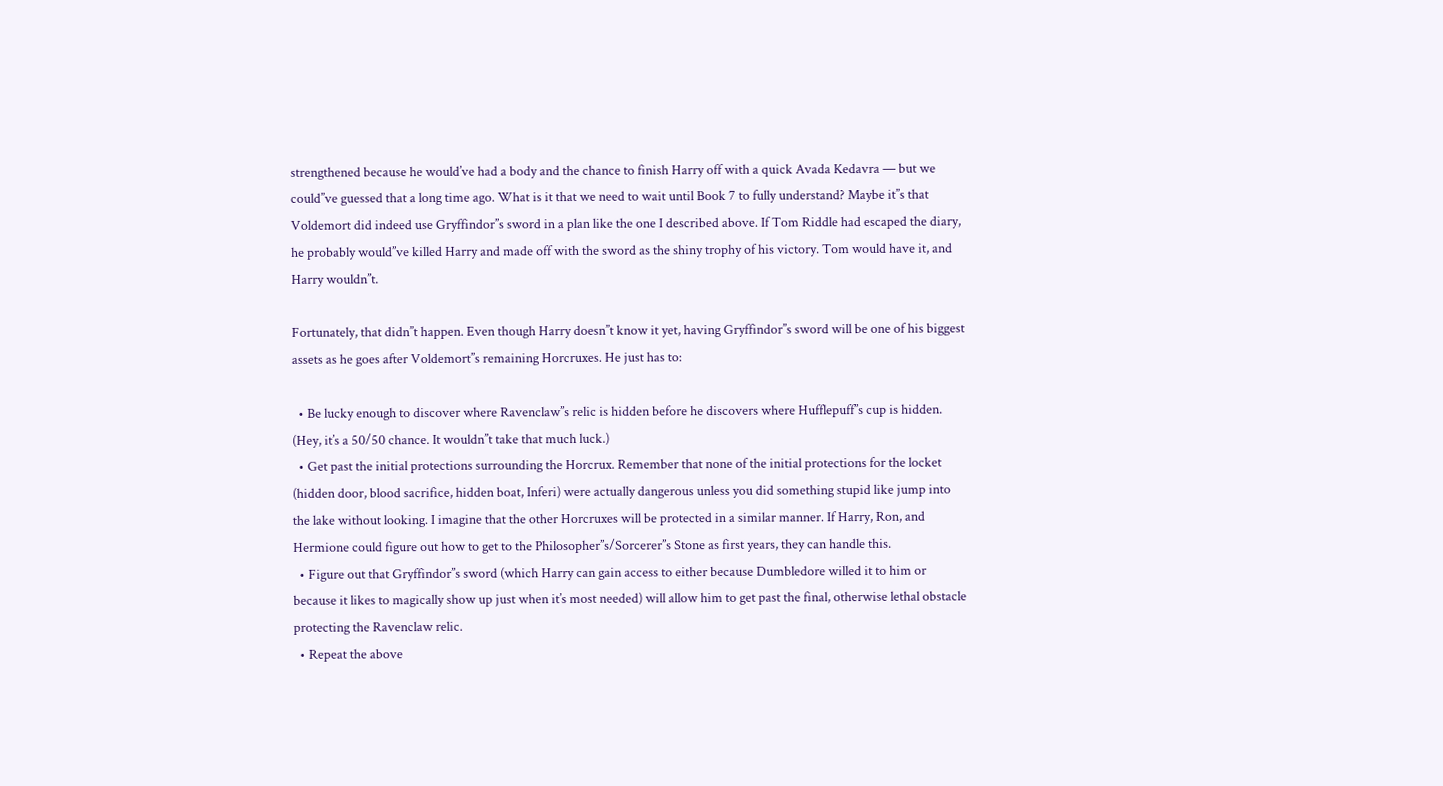strengthened because he would’ve had a body and the chance to finish Harry off with a quick Avada Kedavra — but we could’’ve guessed that a long time ago. What is it that we need to wait until Book 7 to fully understand? Maybe it’’s that Voldemort did indeed use Gryffindor’’s sword in a plan like the one I described above. If Tom Riddle had escaped the diary, he probably would’’ve killed Harry and made off with the sword as the shiny trophy of his victory. Tom would have it, and Harry wouldn’’t.

Fortunately, that didn’’t happen. Even though Harry doesn’’t know it yet, having Gryffindor’’s sword will be one of his biggest assets as he goes after Voldemort’’s remaining Horcruxes. He just has to:

  • Be lucky enough to discover where Ravenclaw’’s relic is hidden before he discovers where Hufflepuff’’s cup is hidden. (Hey, it’s a 50/50 chance. It wouldn’’t take that much luck.)
  • Get past the initial protections surrounding the Horcrux. Remember that none of the initial protections for the locket (hidden door, blood sacrifice, hidden boat, Inferi) were actually dangerous unless you did something stupid like jump into the lake without looking. I imagine that the other Horcruxes will be protected in a similar manner. If Harry, Ron, and Hermione could figure out how to get to the Philosopher’’s/Sorcerer’’s Stone as first years, they can handle this.
  • Figure out that Gryffindor’’s sword (which Harry can gain access to either because Dumbledore willed it to him or because it likes to magically show up just when it’s most needed) will allow him to get past the final, otherwise lethal obstacle protecting the Ravenclaw relic.
  • Repeat the above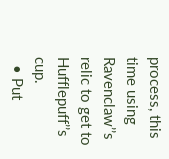process, this time using Ravenclaw’’s relic to get to Hufflepuff’’s cup.
  • Put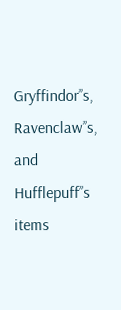Gryffindor’’s, Ravenclaw’’s, and Hufflepuff’’s items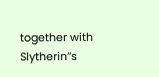together with Slytherin’’s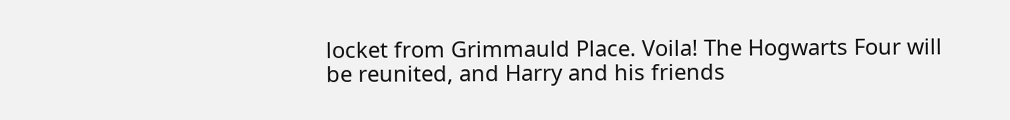locket from Grimmauld Place. Voila! The Hogwarts Four will be reunited, and Harry and his friends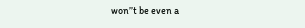won’’t be even a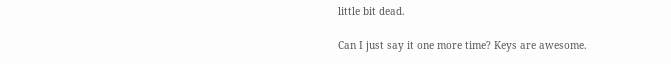little bit dead.

Can I just say it one more time? Keys are awesome.